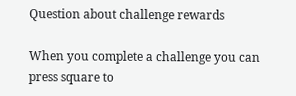Question about challenge rewards

When you complete a challenge you can press square to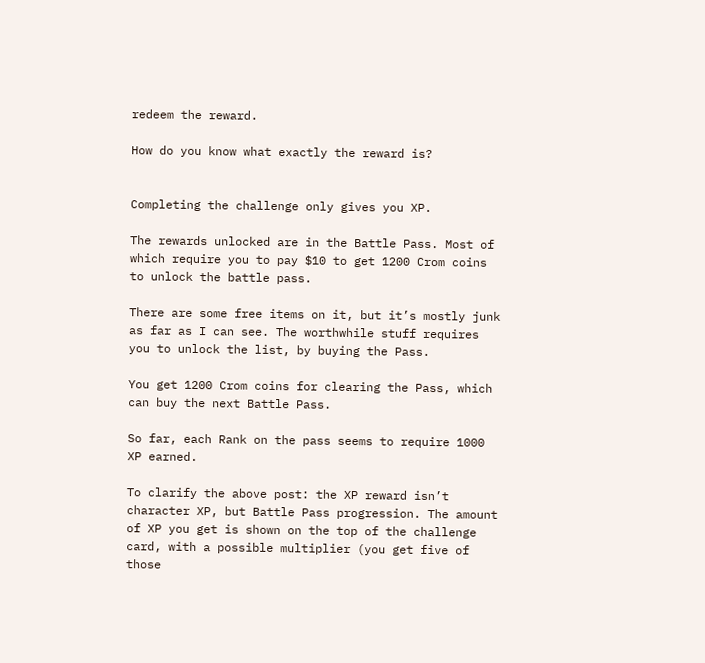redeem the reward.

How do you know what exactly the reward is?


Completing the challenge only gives you XP.

The rewards unlocked are in the Battle Pass. Most of which require you to pay $10 to get 1200 Crom coins to unlock the battle pass.

There are some free items on it, but it’s mostly junk as far as I can see. The worthwhile stuff requires you to unlock the list, by buying the Pass.

You get 1200 Crom coins for clearing the Pass, which can buy the next Battle Pass.

So far, each Rank on the pass seems to require 1000 XP earned.

To clarify the above post: the XP reward isn’t character XP, but Battle Pass progression. The amount of XP you get is shown on the top of the challenge card, with a possible multiplier (you get five of those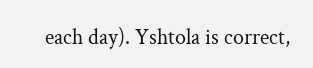each day). Yshtola is correct,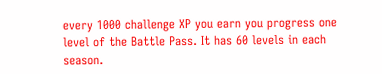every 1000 challenge XP you earn you progress one level of the Battle Pass. It has 60 levels in each season.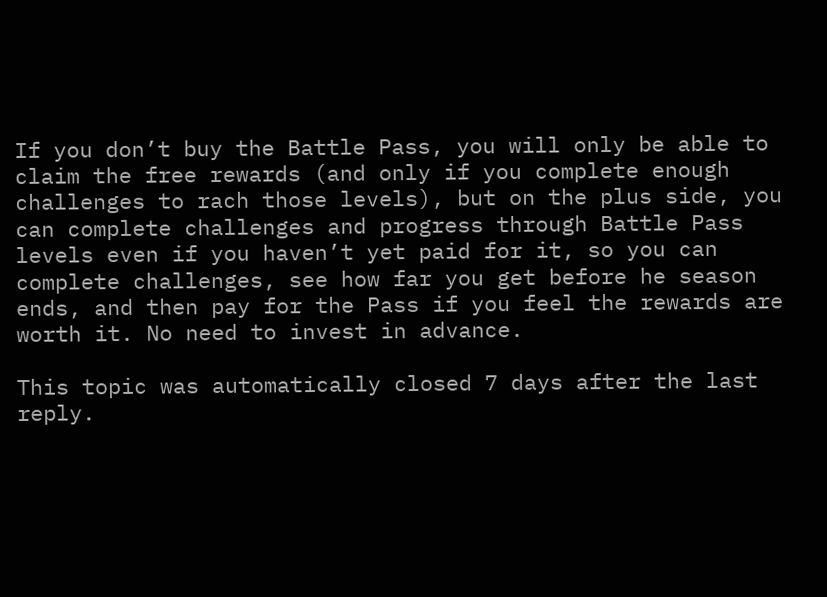If you don’t buy the Battle Pass, you will only be able to claim the free rewards (and only if you complete enough challenges to rach those levels), but on the plus side, you can complete challenges and progress through Battle Pass levels even if you haven’t yet paid for it, so you can complete challenges, see how far you get before he season ends, and then pay for the Pass if you feel the rewards are worth it. No need to invest in advance.

This topic was automatically closed 7 days after the last reply.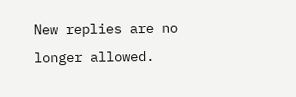New replies are no longer allowed.